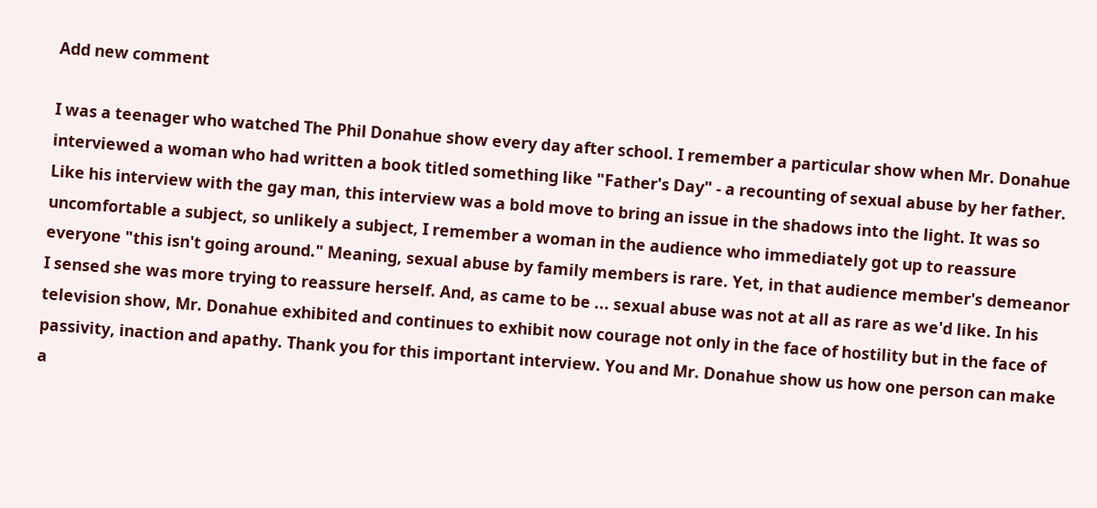Add new comment

I was a teenager who watched The Phil Donahue show every day after school. I remember a particular show when Mr. Donahue interviewed a woman who had written a book titled something like "Father's Day" - a recounting of sexual abuse by her father. Like his interview with the gay man, this interview was a bold move to bring an issue in the shadows into the light. It was so uncomfortable a subject, so unlikely a subject, I remember a woman in the audience who immediately got up to reassure everyone "this isn't going around." Meaning, sexual abuse by family members is rare. Yet, in that audience member's demeanor I sensed she was more trying to reassure herself. And, as came to be ... sexual abuse was not at all as rare as we'd like. In his television show, Mr. Donahue exhibited and continues to exhibit now courage not only in the face of hostility but in the face of passivity, inaction and apathy. Thank you for this important interview. You and Mr. Donahue show us how one person can make a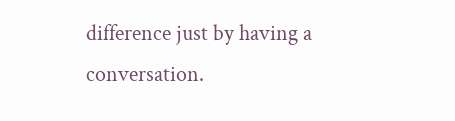difference just by having a conversation.